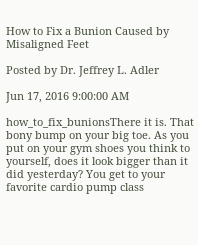How to Fix a Bunion Caused by Misaligned Feet

Posted by Dr. Jeffrey L. Adler

Jun 17, 2016 9:00:00 AM

how_to_fix_bunionsThere it is. That bony bump on your big toe. As you put on your gym shoes you think to yourself, does it look bigger than it did yesterday? You get to your favorite cardio pump class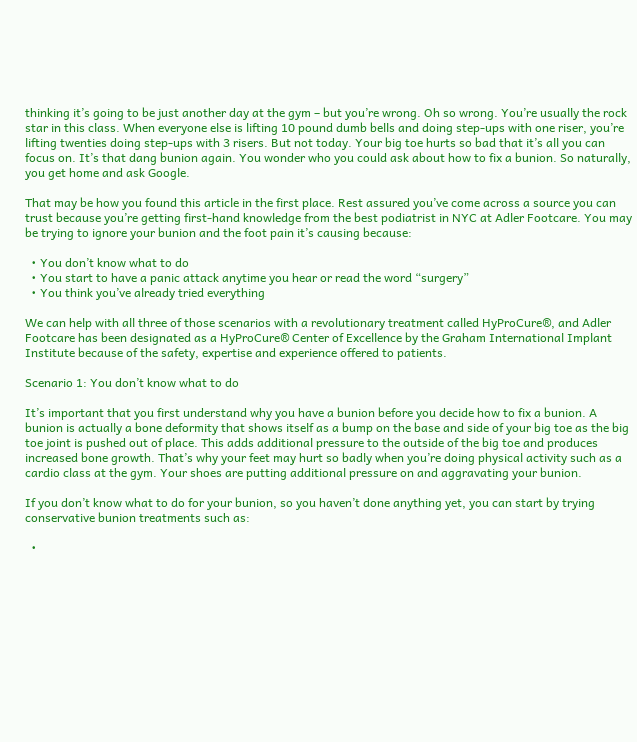thinking it’s going to be just another day at the gym – but you’re wrong. Oh so wrong. You’re usually the rock star in this class. When everyone else is lifting 10 pound dumb bells and doing step-ups with one riser, you’re lifting twenties doing step-ups with 3 risers. But not today. Your big toe hurts so bad that it’s all you can focus on. It’s that dang bunion again. You wonder who you could ask about how to fix a bunion. So naturally, you get home and ask Google.

That may be how you found this article in the first place. Rest assured you’ve come across a source you can trust because you’re getting first-hand knowledge from the best podiatrist in NYC at Adler Footcare. You may be trying to ignore your bunion and the foot pain it’s causing because:

  • You don’t know what to do
  • You start to have a panic attack anytime you hear or read the word “surgery”
  • You think you’ve already tried everything

We can help with all three of those scenarios with a revolutionary treatment called HyProCure®, and Adler Footcare has been designated as a HyProCure® Center of Excellence by the Graham International Implant Institute because of the safety, expertise and experience offered to patients.

Scenario 1: You don’t know what to do

It’s important that you first understand why you have a bunion before you decide how to fix a bunion. A bunion is actually a bone deformity that shows itself as a bump on the base and side of your big toe as the big toe joint is pushed out of place. This adds additional pressure to the outside of the big toe and produces increased bone growth. That’s why your feet may hurt so badly when you’re doing physical activity such as a cardio class at the gym. Your shoes are putting additional pressure on and aggravating your bunion.

If you don’t know what to do for your bunion, so you haven’t done anything yet, you can start by trying conservative bunion treatments such as:

  •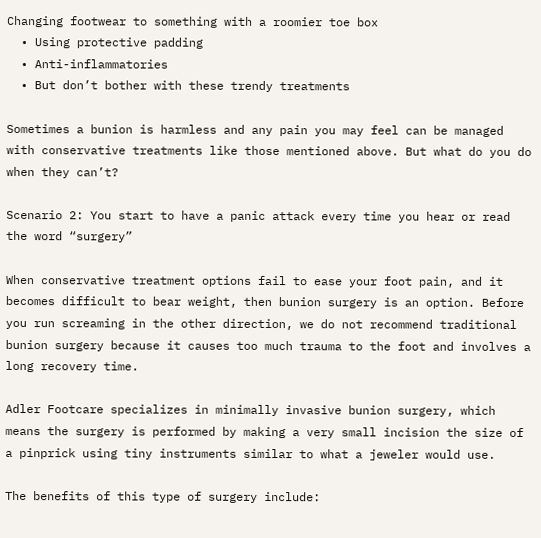Changing footwear to something with a roomier toe box
  • Using protective padding
  • Anti-inflammatories
  • But don’t bother with these trendy treatments

Sometimes a bunion is harmless and any pain you may feel can be managed with conservative treatments like those mentioned above. But what do you do when they can’t?

Scenario 2: You start to have a panic attack every time you hear or read the word “surgery”

When conservative treatment options fail to ease your foot pain, and it becomes difficult to bear weight, then bunion surgery is an option. Before you run screaming in the other direction, we do not recommend traditional bunion surgery because it causes too much trauma to the foot and involves a long recovery time.

Adler Footcare specializes in minimally invasive bunion surgery, which means the surgery is performed by making a very small incision the size of a pinprick using tiny instruments similar to what a jeweler would use.

The benefits of this type of surgery include: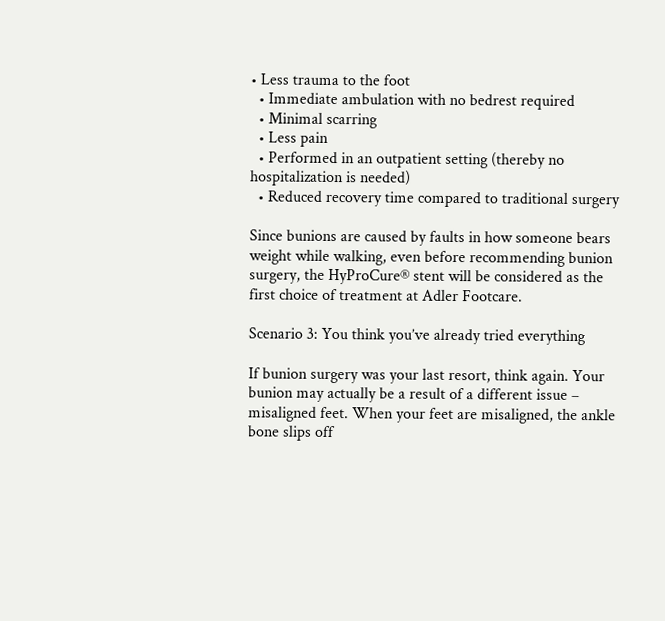• Less trauma to the foot
  • Immediate ambulation with no bedrest required
  • Minimal scarring
  • Less pain
  • Performed in an outpatient setting (thereby no hospitalization is needed)
  • Reduced recovery time compared to traditional surgery

Since bunions are caused by faults in how someone bears weight while walking, even before recommending bunion surgery, the HyProCure® stent will be considered as the first choice of treatment at Adler Footcare.

Scenario 3: You think you’ve already tried everything

If bunion surgery was your last resort, think again. Your bunion may actually be a result of a different issue – misaligned feet. When your feet are misaligned, the ankle bone slips off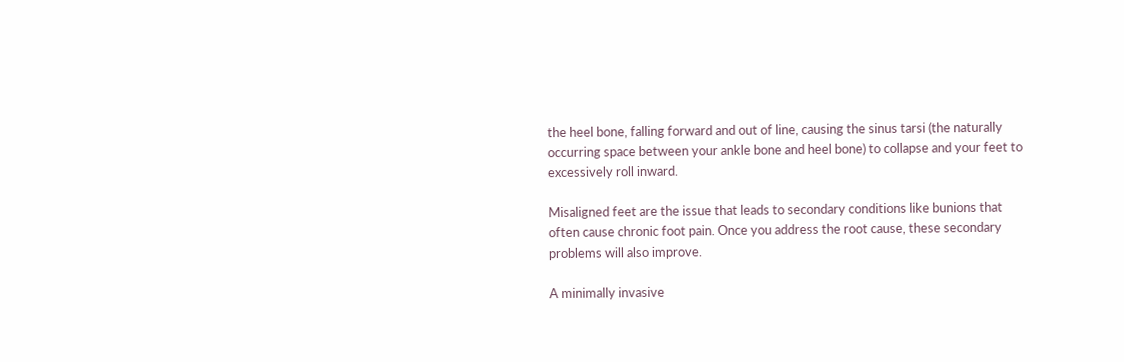the heel bone, falling forward and out of line, causing the sinus tarsi (the naturally occurring space between your ankle bone and heel bone) to collapse and your feet to excessively roll inward.

Misaligned feet are the issue that leads to secondary conditions like bunions that often cause chronic foot pain. Once you address the root cause, these secondary problems will also improve.

A minimally invasive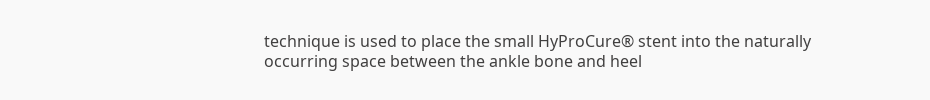technique is used to place the small HyProCure® stent into the naturally occurring space between the ankle bone and heel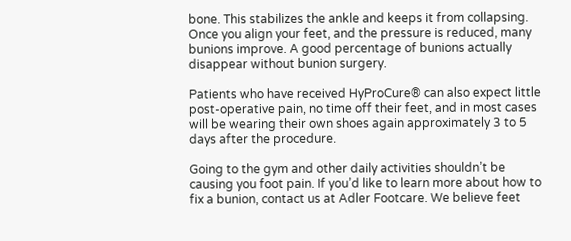bone. This stabilizes the ankle and keeps it from collapsing. Once you align your feet, and the pressure is reduced, many bunions improve. A good percentage of bunions actually disappear without bunion surgery.

Patients who have received HyProCure® can also expect little post-operative pain, no time off their feet, and in most cases will be wearing their own shoes again approximately 3 to 5 days after the procedure.

Going to the gym and other daily activities shouldn’t be causing you foot pain. If you’d like to learn more about how to fix a bunion, contact us at Adler Footcare. We believe feet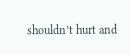shouldn’t hurt and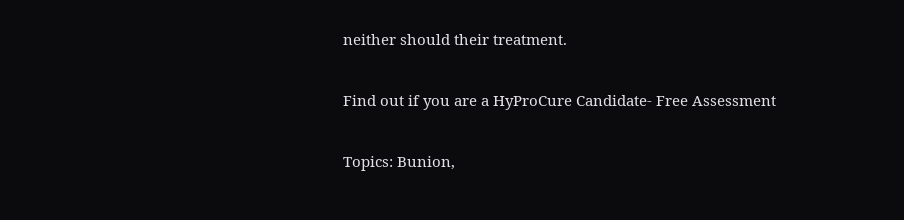neither should their treatment.

Find out if you are a HyProCure Candidate- Free Assessment

Topics: Bunion,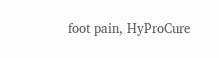foot pain, HyProCure